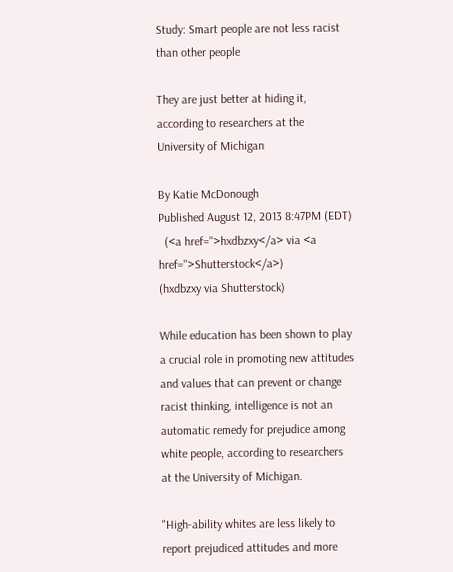Study: Smart people are not less racist than other people

They are just better at hiding it, according to researchers at the University of Michigan

By Katie McDonough
Published August 12, 2013 8:47PM (EDT)
  (<a href=''>hxdbzxy</a> via <a href=''>Shutterstock</a>)
(hxdbzxy via Shutterstock)

While education has been shown to play a crucial role in promoting new attitudes and values that can prevent or change racist thinking, intelligence is not an automatic remedy for prejudice among white people, according to researchers at the University of Michigan.

"High-ability whites are less likely to report prejudiced attitudes and more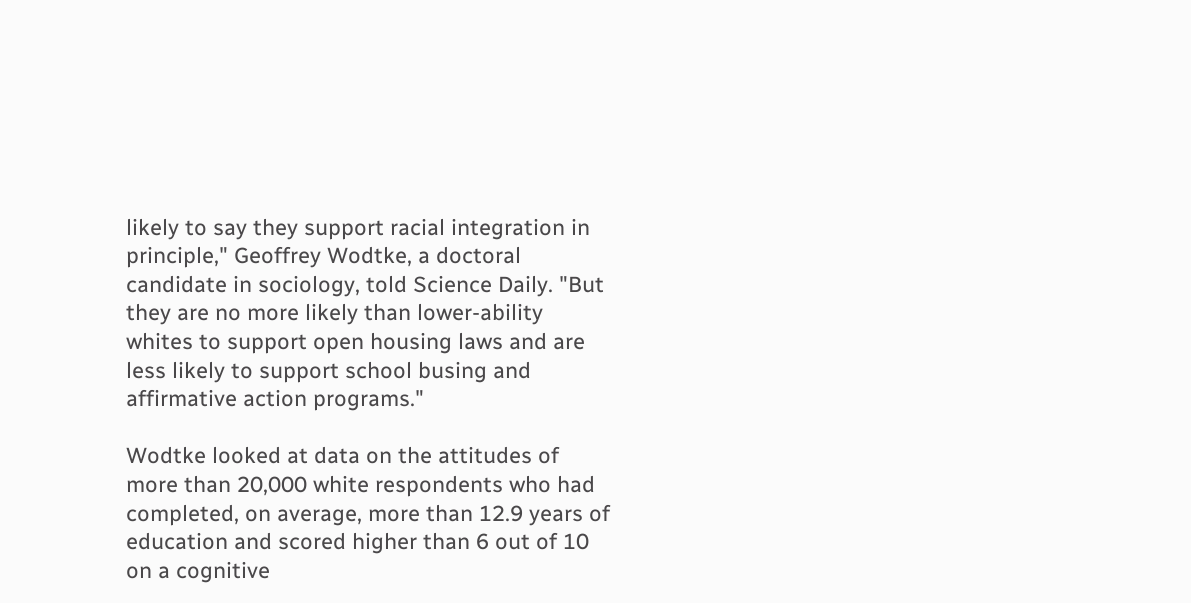likely to say they support racial integration in principle," Geoffrey Wodtke, a doctoral candidate in sociology, told Science Daily. "But they are no more likely than lower-ability whites to support open housing laws and are less likely to support school busing and affirmative action programs."

Wodtke looked at data on the attitudes of more than 20,000 white respondents who had completed, on average, more than 12.9 years of education and scored higher than 6 out of 10 on a cognitive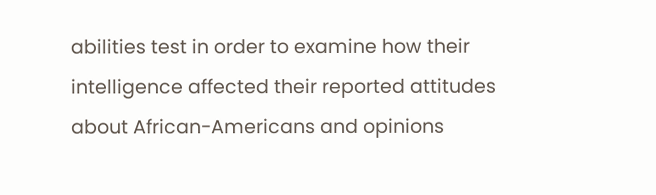abilities test in order to examine how their intelligence affected their reported attitudes about African-Americans and opinions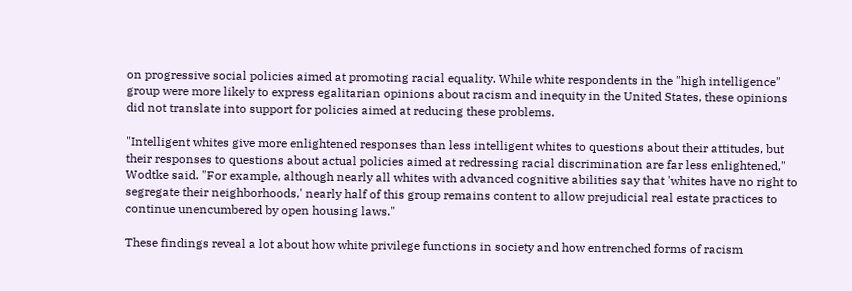on progressive social policies aimed at promoting racial equality. While white respondents in the "high intelligence" group were more likely to express egalitarian opinions about racism and inequity in the United States, these opinions did not translate into support for policies aimed at reducing these problems.

"Intelligent whites give more enlightened responses than less intelligent whites to questions about their attitudes, but their responses to questions about actual policies aimed at redressing racial discrimination are far less enlightened," Wodtke said. "For example, although nearly all whites with advanced cognitive abilities say that 'whites have no right to segregate their neighborhoods,' nearly half of this group remains content to allow prejudicial real estate practices to continue unencumbered by open housing laws."

These findings reveal a lot about how white privilege functions in society and how entrenched forms of racism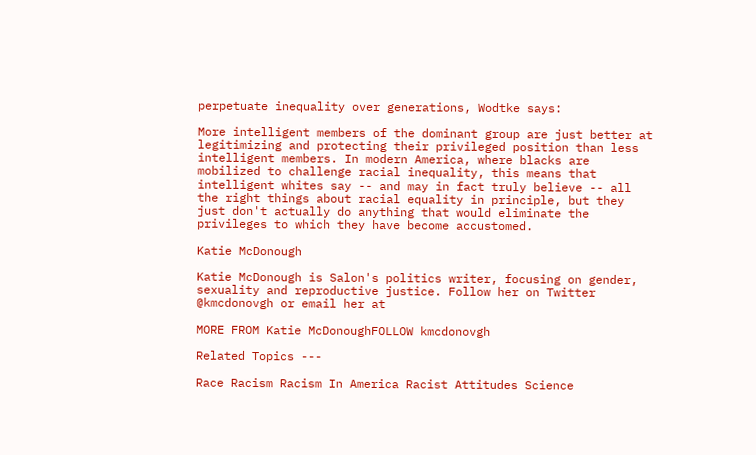perpetuate inequality over generations, Wodtke says:

More intelligent members of the dominant group are just better at legitimizing and protecting their privileged position than less intelligent members. In modern America, where blacks are mobilized to challenge racial inequality, this means that intelligent whites say -- and may in fact truly believe -- all the right things about racial equality in principle, but they just don't actually do anything that would eliminate the privileges to which they have become accustomed.

Katie McDonough

Katie McDonough is Salon's politics writer, focusing on gender, sexuality and reproductive justice. Follow her on Twitter @kmcdonovgh or email her at

MORE FROM Katie McDonoughFOLLOW kmcdonovgh

Related Topics ---

Race Racism Racism In America Racist Attitudes Science